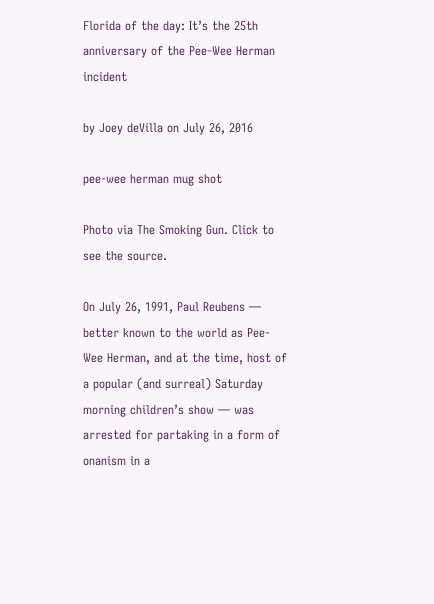Florida of the day: It’s the 25th anniversary of the Pee-Wee Herman incident

by Joey deVilla on July 26, 2016

pee-wee herman mug shot

Photo via The Smoking Gun. Click to see the source.

On July 26, 1991, Paul Reubens — better known to the world as Pee-Wee Herman, and at the time, host of a popular (and surreal) Saturday morning children’s show — was arrested for partaking in a form of onanism in a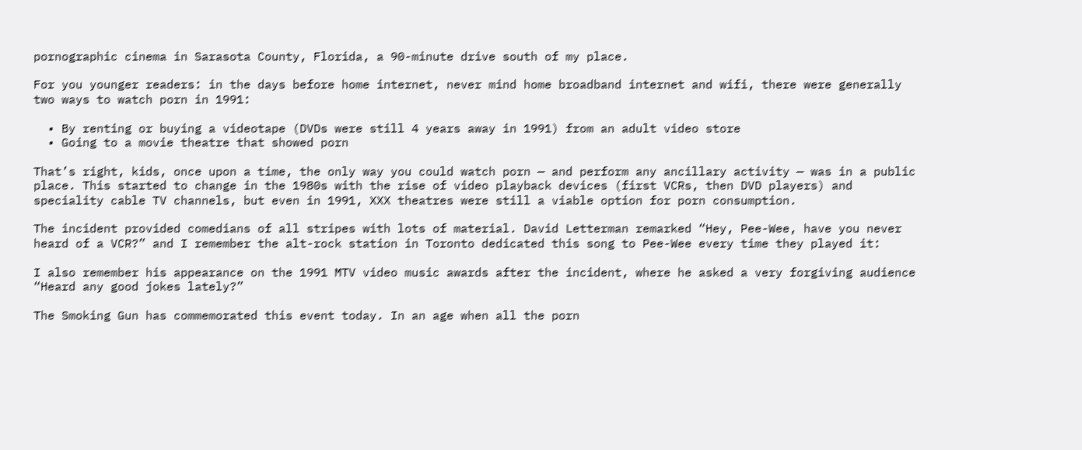pornographic cinema in Sarasota County, Florida, a 90-minute drive south of my place.

For you younger readers: in the days before home internet, never mind home broadband internet and wifi, there were generally two ways to watch porn in 1991:

  • By renting or buying a videotape (DVDs were still 4 years away in 1991) from an adult video store
  • Going to a movie theatre that showed porn

That’s right, kids, once upon a time, the only way you could watch porn — and perform any ancillary activity — was in a public place. This started to change in the 1980s with the rise of video playback devices (first VCRs, then DVD players) and speciality cable TV channels, but even in 1991, XXX theatres were still a viable option for porn consumption.

The incident provided comedians of all stripes with lots of material. David Letterman remarked “Hey, Pee-Wee, have you never heard of a VCR?” and I remember the alt-rock station in Toronto dedicated this song to Pee-Wee every time they played it:

I also remember his appearance on the 1991 MTV video music awards after the incident, where he asked a very forgiving audience “Heard any good jokes lately?”

The Smoking Gun has commemorated this event today. In an age when all the porn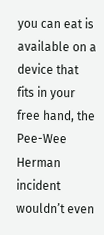you can eat is available on a device that fits in your free hand, the Pee-Wee Herman incident wouldn’t even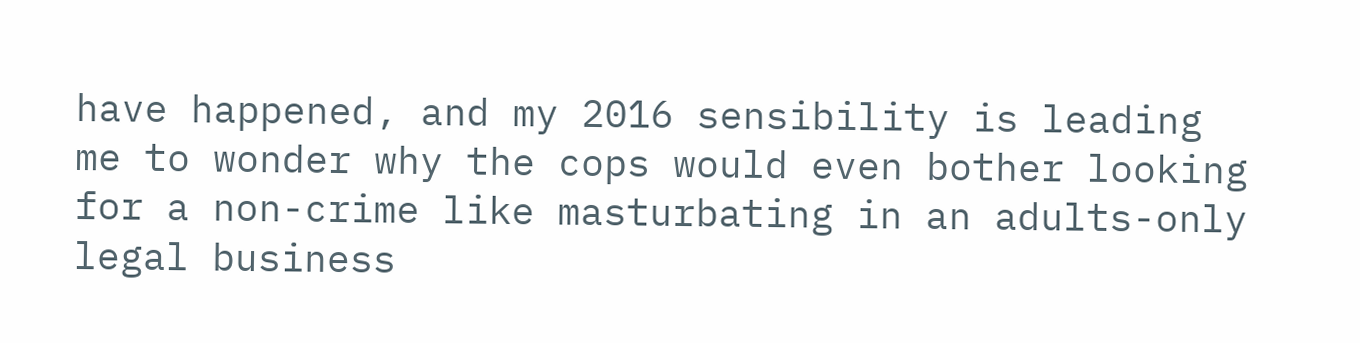have happened, and my 2016 sensibility is leading me to wonder why the cops would even bother looking for a non-crime like masturbating in an adults-only legal business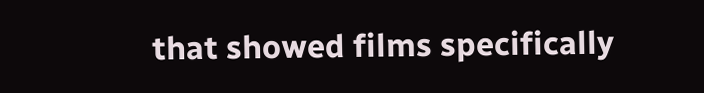that showed films specifically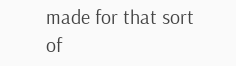made for that sort of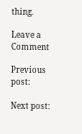thing.

Leave a Comment

Previous post:

Next post: